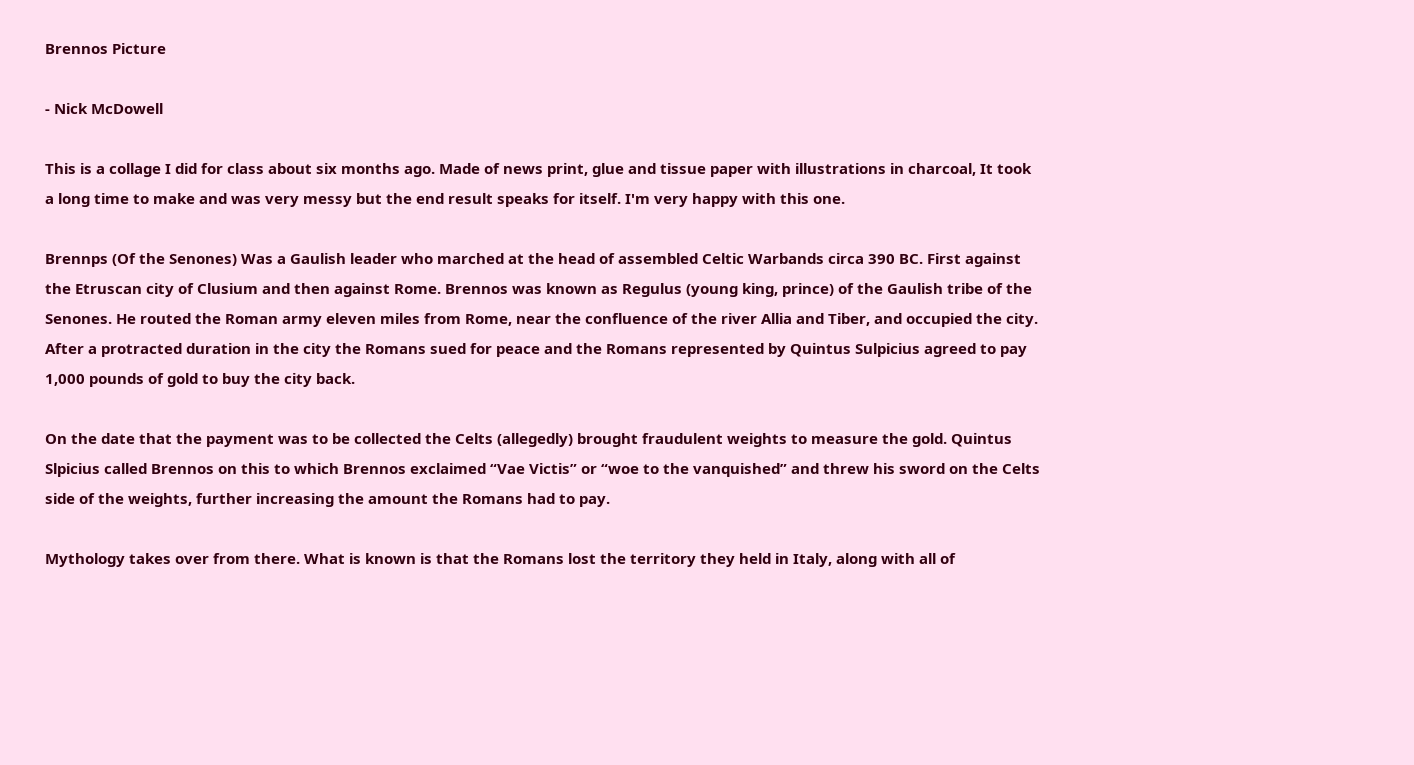Brennos Picture

- Nick McDowell

This is a collage I did for class about six months ago. Made of news print, glue and tissue paper with illustrations in charcoal, It took a long time to make and was very messy but the end result speaks for itself. I'm very happy with this one.

Brennps (Of the Senones) Was a Gaulish leader who marched at the head of assembled Celtic Warbands circa 390 BC. First against the Etruscan city of Clusium and then against Rome. Brennos was known as Regulus (young king, prince) of the Gaulish tribe of the Senones. He routed the Roman army eleven miles from Rome, near the confluence of the river Allia and Tiber, and occupied the city. After a protracted duration in the city the Romans sued for peace and the Romans represented by Quintus Sulpicius agreed to pay 1,000 pounds of gold to buy the city back.

On the date that the payment was to be collected the Celts (allegedly) brought fraudulent weights to measure the gold. Quintus Slpicius called Brennos on this to which Brennos exclaimed “Vae Victis” or “woe to the vanquished” and threw his sword on the Celts side of the weights, further increasing the amount the Romans had to pay.

Mythology takes over from there. What is known is that the Romans lost the territory they held in Italy, along with all of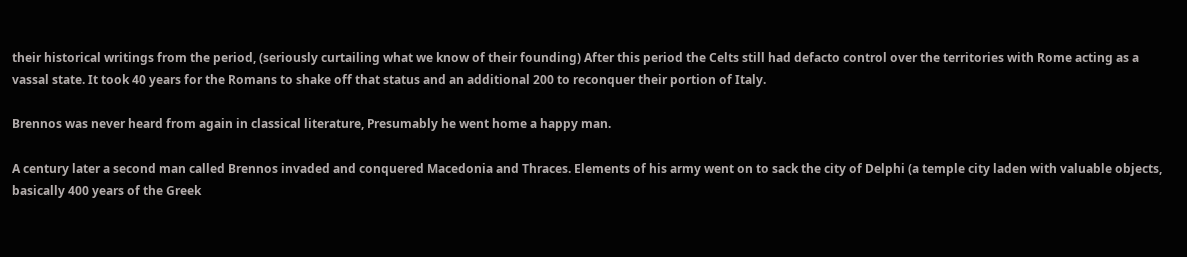their historical writings from the period, (seriously curtailing what we know of their founding) After this period the Celts still had defacto control over the territories with Rome acting as a vassal state. It took 40 years for the Romans to shake off that status and an additional 200 to reconquer their portion of Italy.

Brennos was never heard from again in classical literature, Presumably he went home a happy man.

A century later a second man called Brennos invaded and conquered Macedonia and Thraces. Elements of his army went on to sack the city of Delphi (a temple city laden with valuable objects, basically 400 years of the Greek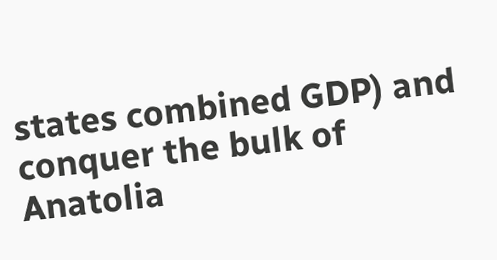states combined GDP) and conquer the bulk of Anatolia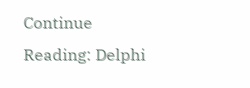Continue Reading: Delphi